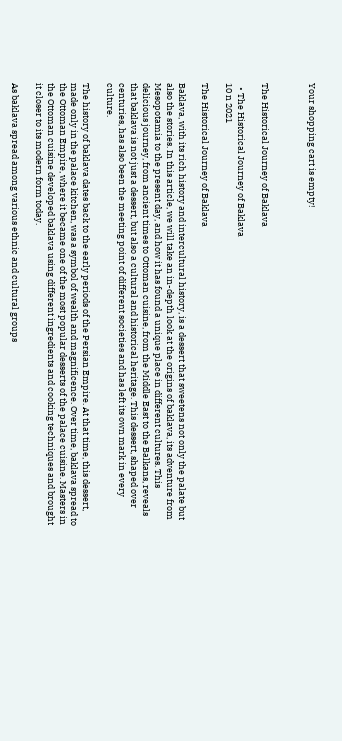Your shopping cart is empty!



The Historical Journey of Baklava

  • The Historical Journey of Baklava
10 n 2021

The Historical Journey of Baklava

Baklava, with its rich history and intercultural history, is a dessert that sweetens not only the palate but also the stories. In this article, we will take an in-depth look at the origins of baklava, its adventure from Mesopotamia to the present day, and how it has found a unique place in different cultures. This delicious journey, from ancient times to Ottoman cuisine, from the Middle East to the Balkans, reveals that baklava is not just a dessert, but also a cultural and historical heritage. This dessert, shaped over centuries, has also been the meeting point of different societies and has left its own mark in every culture.

The history of baklava dates back to the early periods of the Persian Empire. At that time, this dessert, made only in the palace kitchen, was a symbol of wealth and magnificence. Over time, baklava spread to the Ottoman Empire, where it became one of the most popular desserts of the palace cuisine. Masters in the Ottoman cuisine developed baklava using different ingredients and cooking techniques and brought it closer to its modern form today.

As baklava spread among various ethnic and cultural groups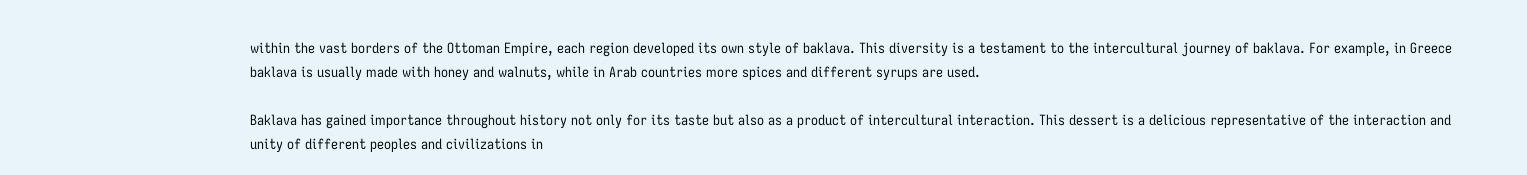within the vast borders of the Ottoman Empire, each region developed its own style of baklava. This diversity is a testament to the intercultural journey of baklava. For example, in Greece baklava is usually made with honey and walnuts, while in Arab countries more spices and different syrups are used.

Baklava has gained importance throughout history not only for its taste but also as a product of intercultural interaction. This dessert is a delicious representative of the interaction and unity of different peoples and civilizations in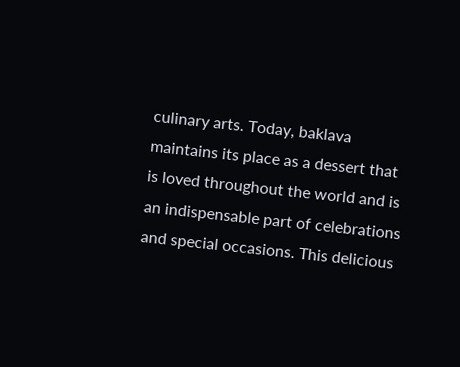culinary arts. Today, baklava maintains its place as a dessert that is loved throughout the world and is an indispensable part of celebrations and special occasions. This delicious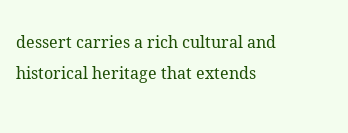dessert carries a rich cultural and historical heritage that extends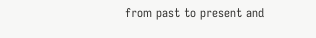from past to present and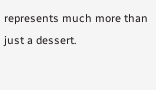represents much more than just a dessert.